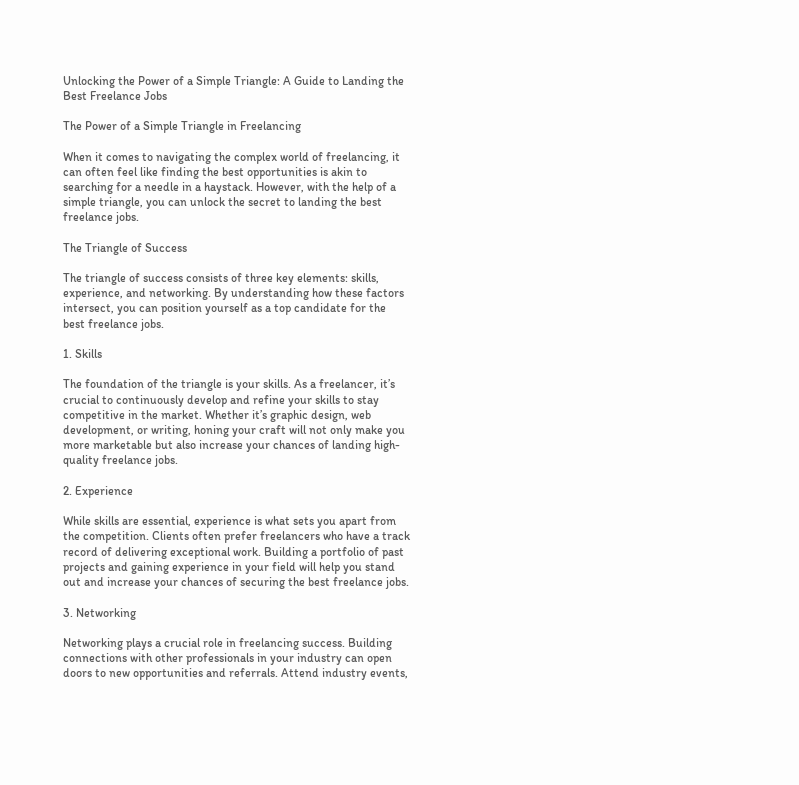Unlocking the Power of a Simple Triangle: A Guide to Landing the Best Freelance Jobs

The Power of a Simple Triangle in Freelancing

When it comes to navigating the complex world of freelancing, it can often feel like finding the best opportunities is akin to searching for a needle in a haystack. However, with the help of a simple triangle, you can unlock the secret to landing the best freelance jobs.

The Triangle of Success

The triangle of success consists of three key elements: skills, experience, and networking. By understanding how these factors intersect, you can position yourself as a top candidate for the best freelance jobs.

1. Skills

The foundation of the triangle is your skills. As a freelancer, it’s crucial to continuously develop and refine your skills to stay competitive in the market. Whether it’s graphic design, web development, or writing, honing your craft will not only make you more marketable but also increase your chances of landing high-quality freelance jobs.

2. Experience

While skills are essential, experience is what sets you apart from the competition. Clients often prefer freelancers who have a track record of delivering exceptional work. Building a portfolio of past projects and gaining experience in your field will help you stand out and increase your chances of securing the best freelance jobs.

3. Networking

Networking plays a crucial role in freelancing success. Building connections with other professionals in your industry can open doors to new opportunities and referrals. Attend industry events,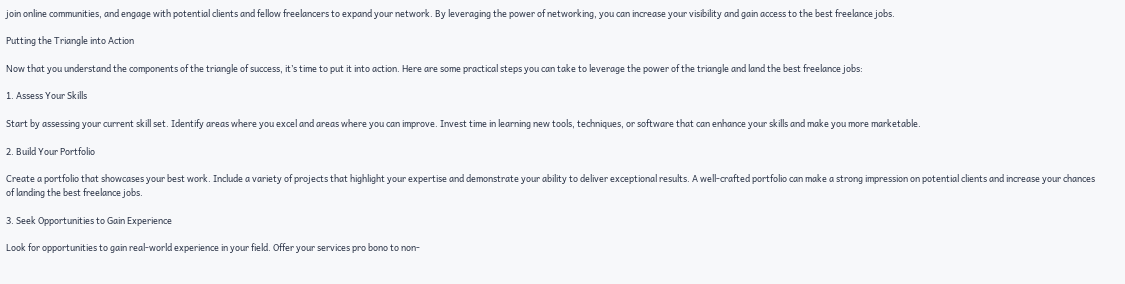join online communities, and engage with potential clients and fellow freelancers to expand your network. By leveraging the power of networking, you can increase your visibility and gain access to the best freelance jobs.

Putting the Triangle into Action

Now that you understand the components of the triangle of success, it’s time to put it into action. Here are some practical steps you can take to leverage the power of the triangle and land the best freelance jobs:

1. Assess Your Skills

Start by assessing your current skill set. Identify areas where you excel and areas where you can improve. Invest time in learning new tools, techniques, or software that can enhance your skills and make you more marketable.

2. Build Your Portfolio

Create a portfolio that showcases your best work. Include a variety of projects that highlight your expertise and demonstrate your ability to deliver exceptional results. A well-crafted portfolio can make a strong impression on potential clients and increase your chances of landing the best freelance jobs.

3. Seek Opportunities to Gain Experience

Look for opportunities to gain real-world experience in your field. Offer your services pro bono to non-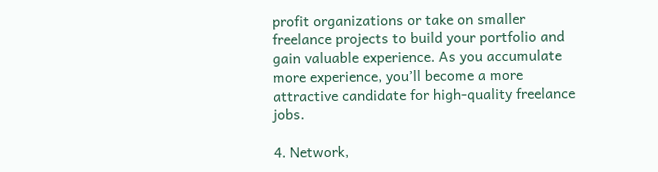profit organizations or take on smaller freelance projects to build your portfolio and gain valuable experience. As you accumulate more experience, you’ll become a more attractive candidate for high-quality freelance jobs.

4. Network,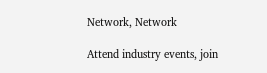Network, Network

Attend industry events, join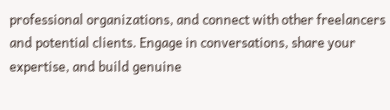professional organizations, and connect with other freelancers and potential clients. Engage in conversations, share your expertise, and build genuine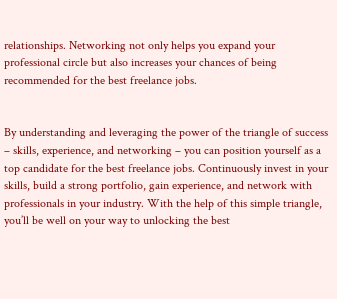relationships. Networking not only helps you expand your professional circle but also increases your chances of being recommended for the best freelance jobs.


By understanding and leveraging the power of the triangle of success – skills, experience, and networking – you can position yourself as a top candidate for the best freelance jobs. Continuously invest in your skills, build a strong portfolio, gain experience, and network with professionals in your industry. With the help of this simple triangle, you’ll be well on your way to unlocking the best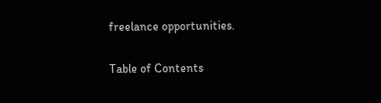freelance opportunities.

Table of Contents